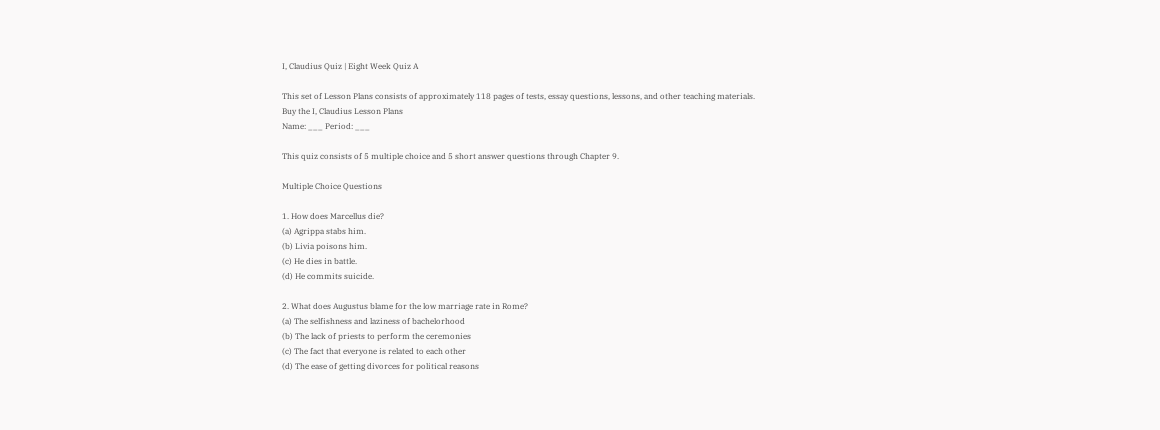I, Claudius Quiz | Eight Week Quiz A

This set of Lesson Plans consists of approximately 118 pages of tests, essay questions, lessons, and other teaching materials.
Buy the I, Claudius Lesson Plans
Name: ___ Period: ___

This quiz consists of 5 multiple choice and 5 short answer questions through Chapter 9.

Multiple Choice Questions

1. How does Marcellus die?
(a) Agrippa stabs him.
(b) Livia poisons him.
(c) He dies in battle.
(d) He commits suicide.

2. What does Augustus blame for the low marriage rate in Rome?
(a) The selfishness and laziness of bachelorhood
(b) The lack of priests to perform the ceremonies
(c) The fact that everyone is related to each other
(d) The ease of getting divorces for political reasons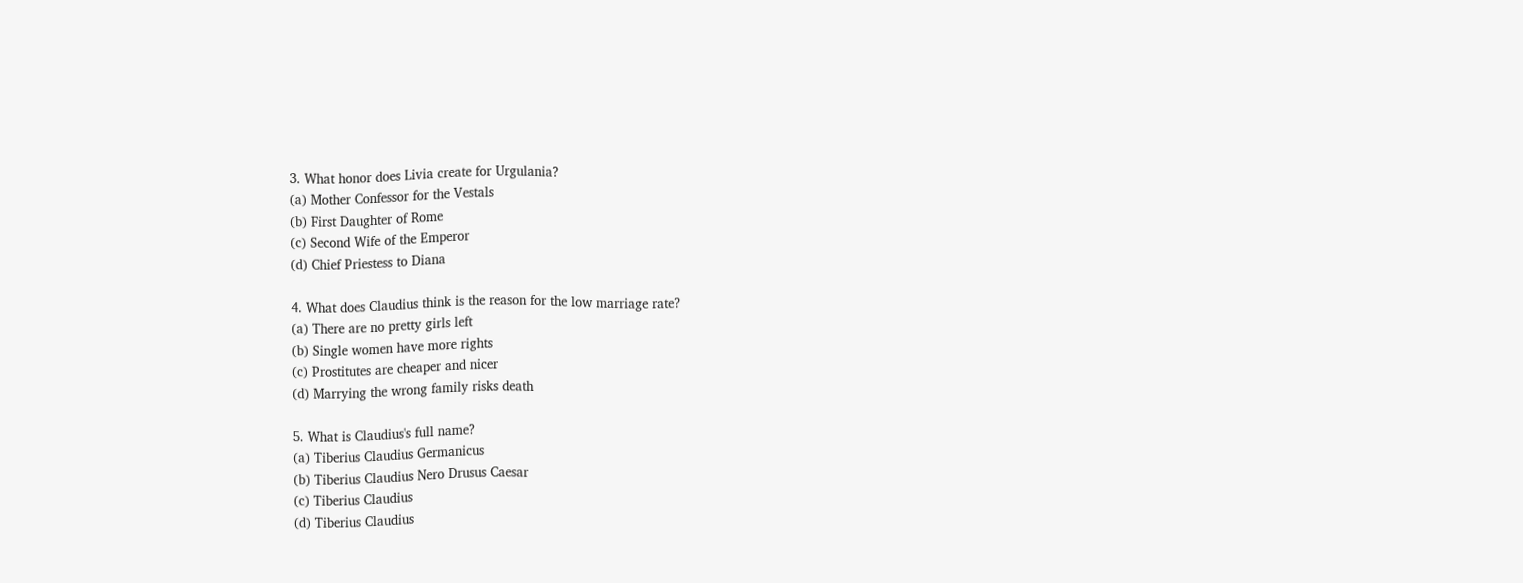3. What honor does Livia create for Urgulania?
(a) Mother Confessor for the Vestals
(b) First Daughter of Rome
(c) Second Wife of the Emperor
(d) Chief Priestess to Diana

4. What does Claudius think is the reason for the low marriage rate?
(a) There are no pretty girls left
(b) Single women have more rights
(c) Prostitutes are cheaper and nicer
(d) Marrying the wrong family risks death

5. What is Claudius's full name?
(a) Tiberius Claudius Germanicus
(b) Tiberius Claudius Nero Drusus Caesar
(c) Tiberius Claudius
(d) Tiberius Claudius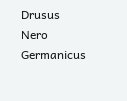Drusus Nero Germanicus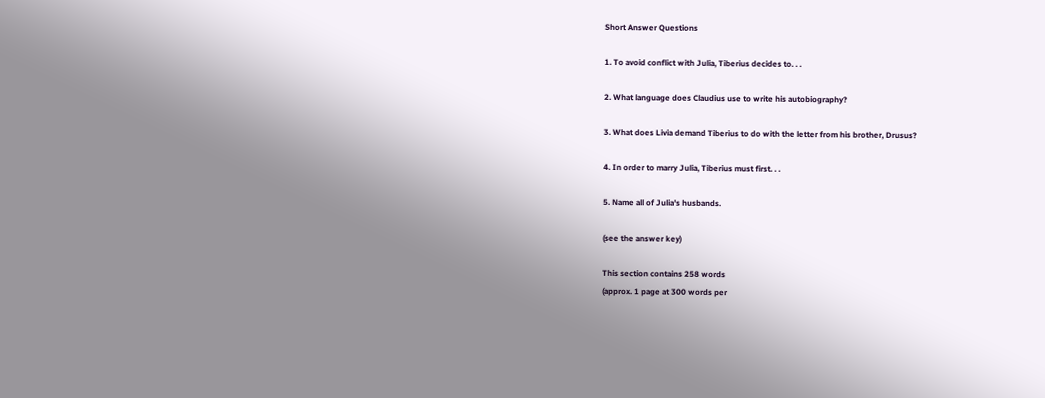Short Answer Questions

1. To avoid conflict with Julia, Tiberius decides to. . .

2. What language does Claudius use to write his autobiography?

3. What does Livia demand Tiberius to do with the letter from his brother, Drusus?

4. In order to marry Julia, Tiberius must first. . .

5. Name all of Julia's husbands.

(see the answer key)

This section contains 258 words
(approx. 1 page at 300 words per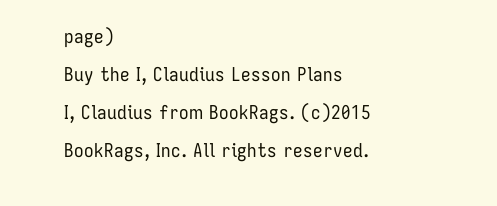page)
Buy the I, Claudius Lesson Plans
I, Claudius from BookRags. (c)2015 BookRags, Inc. All rights reserved.